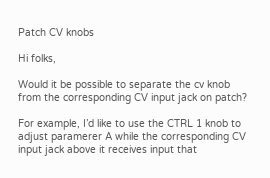Patch CV knobs

Hi folks,

Would it be possible to separate the cv knob from the corresponding CV input jack on patch?

For example, I’d like to use the CTRL 1 knob to adjust paramerer A while the corresponding CV input jack above it receives input that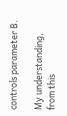controls parameter B.

My understanding, from this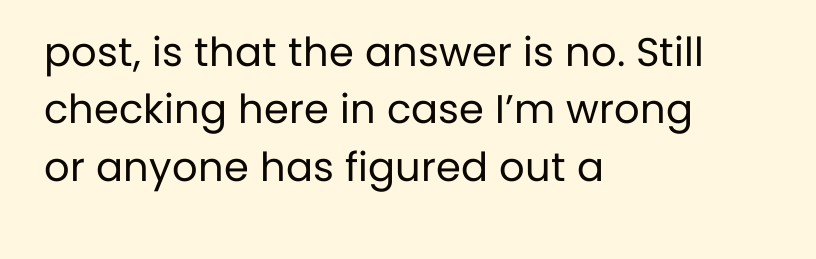post, is that the answer is no. Still checking here in case I’m wrong or anyone has figured out a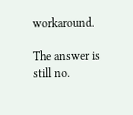workaround.

The answer is still no.